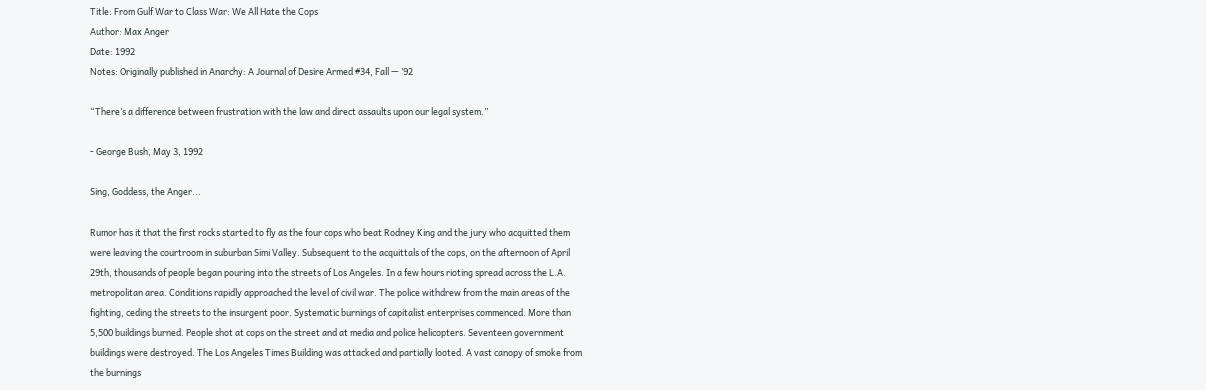Title: From Gulf War to Class War: We All Hate the Cops
Author: Max Anger
Date: 1992
Notes: Originally published in Anarchy: A Journal of Desire Armed #34, Fall — ’92

“There’s a difference between frustration with the law and direct assaults upon our legal system.”

- George Bush, May 3, 1992

Sing, Goddess, the Anger...

Rumor has it that the first rocks started to fly as the four cops who beat Rodney King and the jury who acquitted them were leaving the courtroom in suburban Simi Valley. Subsequent to the acquittals of the cops, on the afternoon of April 29th, thousands of people began pouring into the streets of Los Angeles. In a few hours rioting spread across the L.A. metropolitan area. Conditions rapidly approached the level of civil war. The police withdrew from the main areas of the fighting, ceding the streets to the insurgent poor. Systematic burnings of capitalist enterprises commenced. More than 5,500 buildings burned. People shot at cops on the street and at media and police helicopters. Seventeen government buildings were destroyed. The Los Angeles Times Building was attacked and partially looted. A vast canopy of smoke from the burnings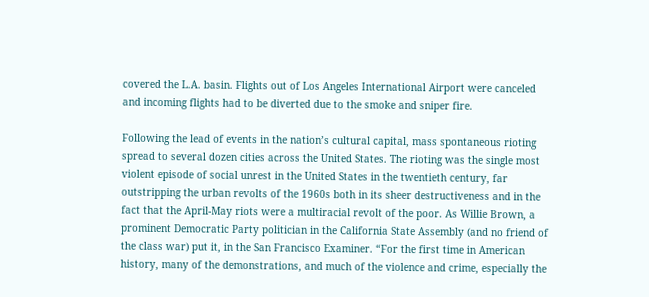covered the L.A. basin. Flights out of Los Angeles International Airport were canceled and incoming flights had to be diverted due to the smoke and sniper fire.

Following the lead of events in the nation’s cultural capital, mass spontaneous rioting spread to several dozen cities across the United States. The rioting was the single most violent episode of social unrest in the United States in the twentieth century, far outstripping the urban revolts of the 1960s both in its sheer destructiveness and in the fact that the April-May riots were a multiracial revolt of the poor. As Willie Brown, a prominent Democratic Party politician in the California State Assembly (and no friend of the class war) put it, in the San Francisco Examiner. “For the first time in American history, many of the demonstrations, and much of the violence and crime, especially the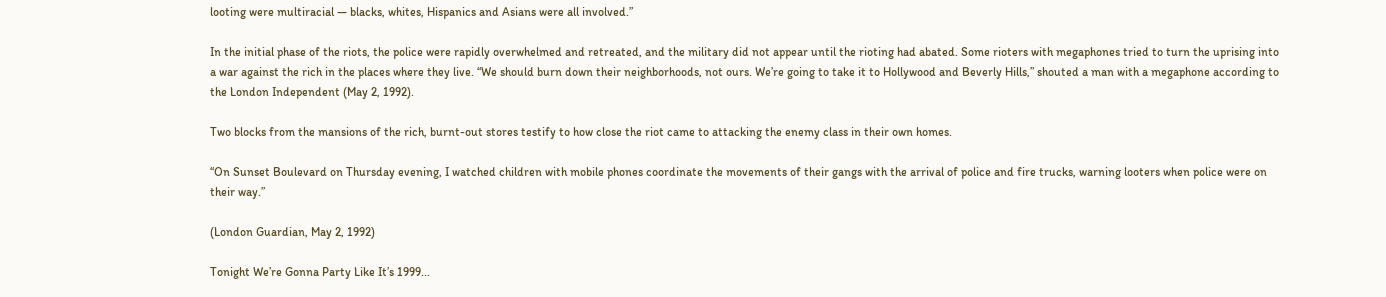looting were multiracial — blacks, whites, Hispanics and Asians were all involved.”

In the initial phase of the riots, the police were rapidly overwhelmed and retreated, and the military did not appear until the rioting had abated. Some rioters with megaphones tried to turn the uprising into a war against the rich in the places where they live. “We should burn down their neighborhoods, not ours. We’re going to take it to Hollywood and Beverly Hills,” shouted a man with a megaphone according to the London Independent (May 2, 1992).

Two blocks from the mansions of the rich, burnt-out stores testify to how close the riot came to attacking the enemy class in their own homes.

“On Sunset Boulevard on Thursday evening, I watched children with mobile phones coordinate the movements of their gangs with the arrival of police and fire trucks, warning looters when police were on their way.”

(London Guardian, May 2, 1992)

Tonight We’re Gonna Party Like It’s 1999...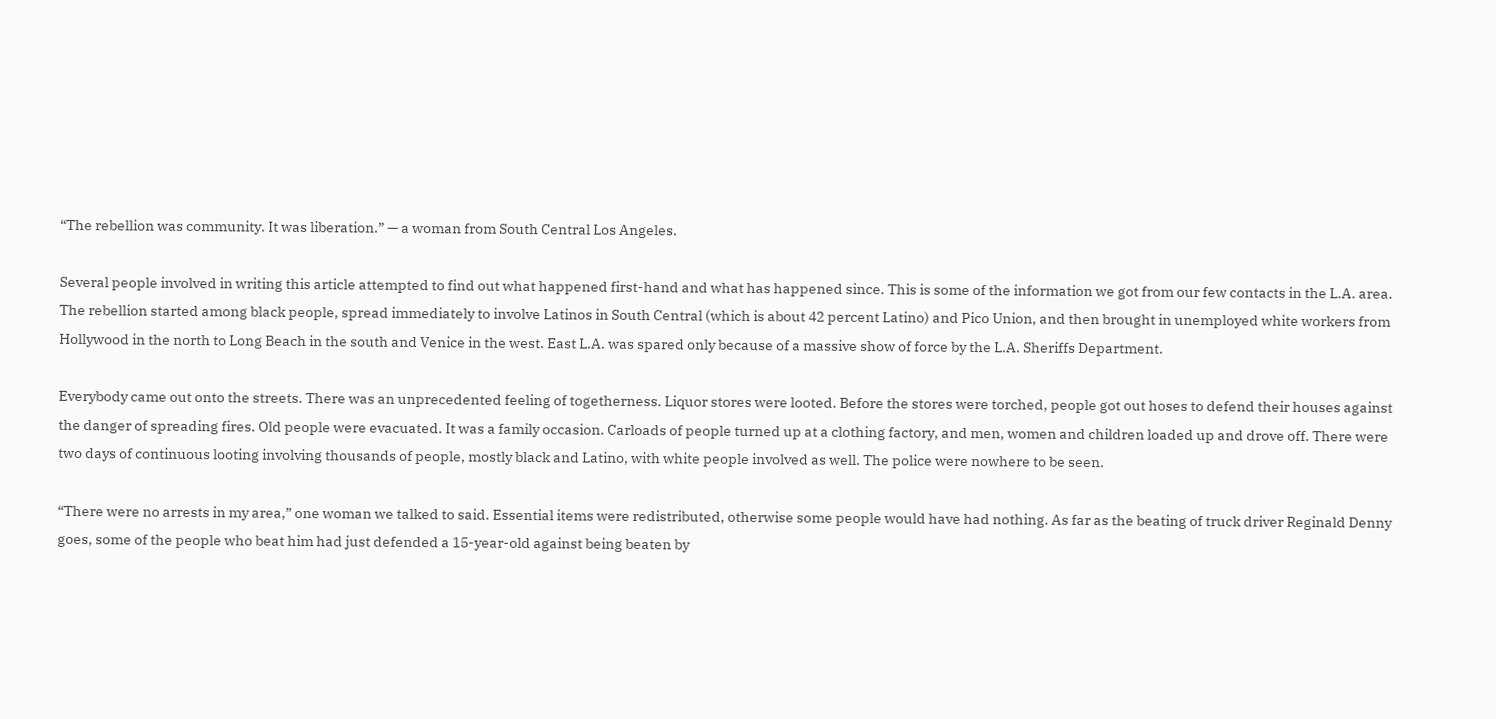“The rebellion was community. It was liberation.” — a woman from South Central Los Angeles.

Several people involved in writing this article attempted to find out what happened first-hand and what has happened since. This is some of the information we got from our few contacts in the L.A. area. The rebellion started among black people, spread immediately to involve Latinos in South Central (which is about 42 percent Latino) and Pico Union, and then brought in unemployed white workers from Hollywood in the north to Long Beach in the south and Venice in the west. East L.A. was spared only because of a massive show of force by the L.A. Sheriffs Department.

Everybody came out onto the streets. There was an unprecedented feeling of togetherness. Liquor stores were looted. Before the stores were torched, people got out hoses to defend their houses against the danger of spreading fires. Old people were evacuated. It was a family occasion. Carloads of people turned up at a clothing factory, and men, women and children loaded up and drove off. There were two days of continuous looting involving thousands of people, mostly black and Latino, with white people involved as well. The police were nowhere to be seen.

“There were no arrests in my area,” one woman we talked to said. Essential items were redistributed, otherwise some people would have had nothing. As far as the beating of truck driver Reginald Denny goes, some of the people who beat him had just defended a 15-year-old against being beaten by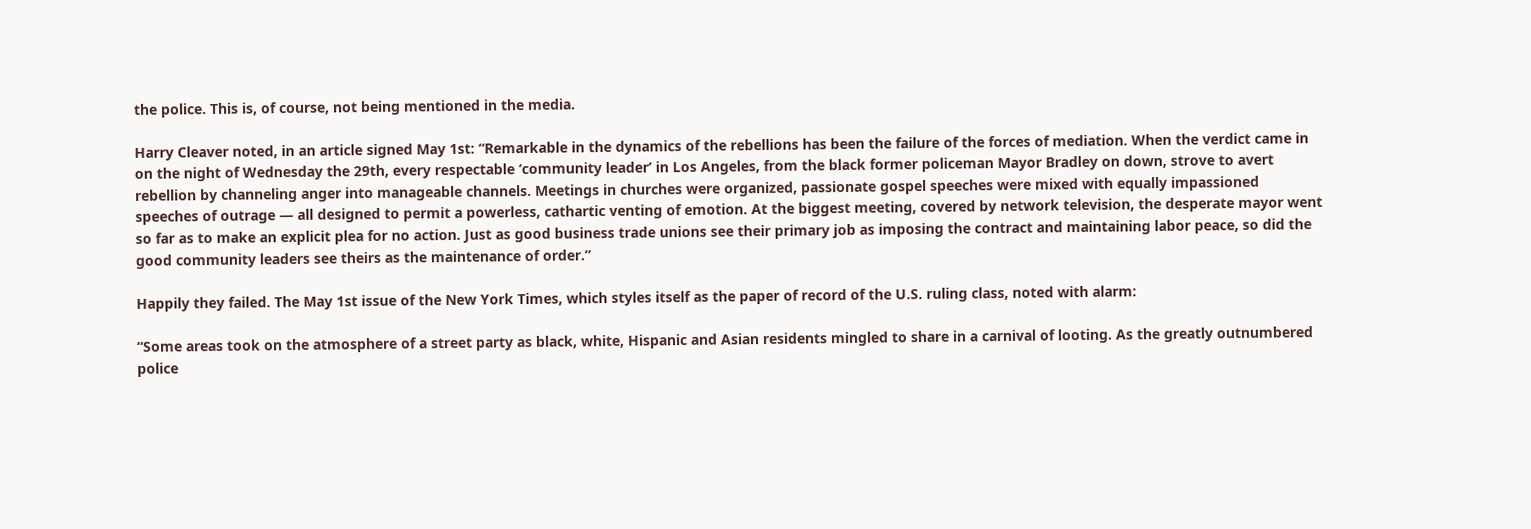the police. This is, of course, not being mentioned in the media.

Harry Cleaver noted, in an article signed May 1st: “Remarkable in the dynamics of the rebellions has been the failure of the forces of mediation. When the verdict came in on the night of Wednesday the 29th, every respectable ‘community leader’ in Los Angeles, from the black former policeman Mayor Bradley on down, strove to avert rebellion by channeling anger into manageable channels. Meetings in churches were organized, passionate gospel speeches were mixed with equally impassioned speeches of outrage — all designed to permit a powerless, cathartic venting of emotion. At the biggest meeting, covered by network television, the desperate mayor went so far as to make an explicit plea for no action. Just as good business trade unions see their primary job as imposing the contract and maintaining labor peace, so did the good community leaders see theirs as the maintenance of order.”

Happily they failed. The May 1st issue of the New York Times, which styles itself as the paper of record of the U.S. ruling class, noted with alarm:

“Some areas took on the atmosphere of a street party as black, white, Hispanic and Asian residents mingled to share in a carnival of looting. As the greatly outnumbered police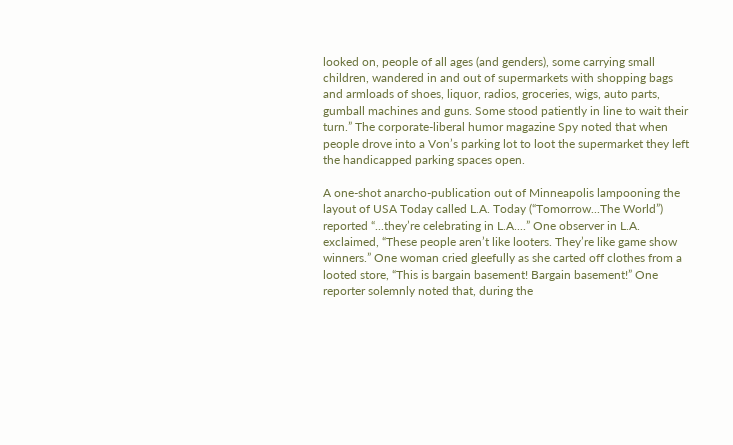looked on, people of all ages (and genders), some carrying small children, wandered in and out of supermarkets with shopping bags and armloads of shoes, liquor, radios, groceries, wigs, auto parts, gumball machines and guns. Some stood patiently in line to wait their turn.” The corporate-liberal humor magazine Spy noted that when people drove into a Von’s parking lot to loot the supermarket they left the handicapped parking spaces open.

A one-shot anarcho-publication out of Minneapolis lampooning the layout of USA Today called L.A. Today (“Tomorrow...The World”) reported “...they’re celebrating in L.A....” One observer in L.A. exclaimed, “These people aren’t like looters. They’re like game show winners.” One woman cried gleefully as she carted off clothes from a looted store, “This is bargain basement! Bargain basement!” One reporter solemnly noted that, during the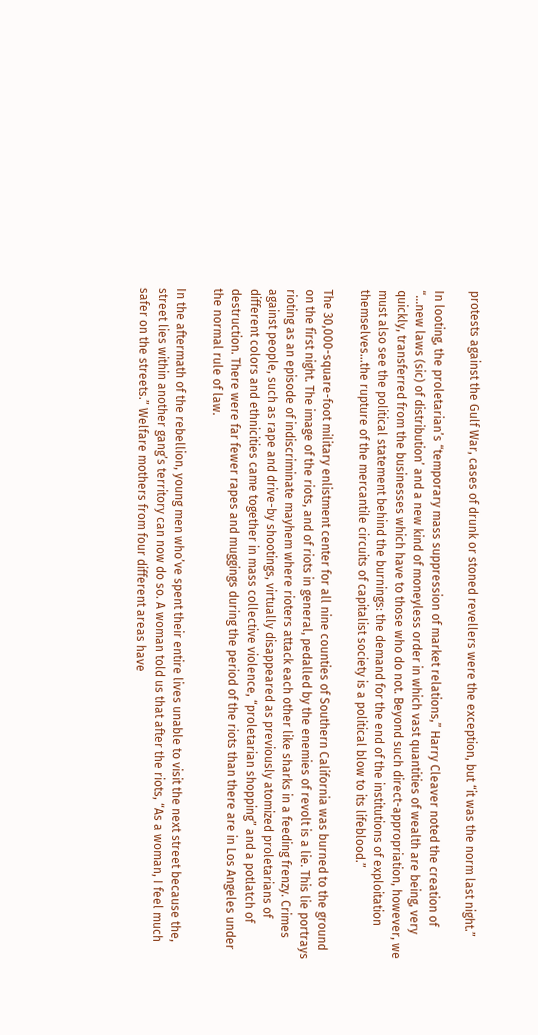protests against the Gulf War, cases of drunk or stoned revellers were the exception, but “it was the norm last night.”

In looting, the proletarian’s “temporary mass suppression of market relations,” Harry Cleaver noted the creation of “...new laws (sic) of distribution’ and a new kind of moneyless order in which vast quantities of wealth are being, very quickly, transferred from the businesses which have to those who do not. Beyond such direct-appropriation, however, we must also see the political statement behind the burnings: the demand for the end of the institutions of exploitation themselves...the rupture of the mercantile circuits of capitalist society is a political blow to its lifeblood.”

The 30,000-square-foot military enlistment center for all nine counties of Southern California was burned to the ground on the first night. The image of the riots, and of riots in general, pedalled by the enemies of revolt is a lie. This lie portrays rioting as an episode of indiscriminate mayhem where rioters attack each other like sharks in a feeding frenzy. Crimes against people, such as rape and drive-by shootings, virtually disappeared as previously atomized proletarians of different colors and ethnicities came together in mass collective violence, “proletarian shopping” and a potlatch of destruction. There were far fewer rapes and muggings during the period of the riots than there are in Los Angeles under the normal rule of law.

In the aftermath of the rebellion, young men who’ve spent their entire lives unable to visit the next street because the, street lies within another gang’s territory can now do so. A woman told us that after the riots, “As a woman, I feel much safer on the streets.” Welfare mothers from four different areas have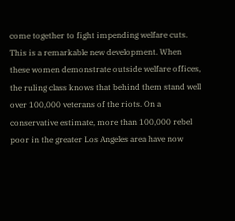come together to fight impending welfare cuts. This is a remarkable new development. When these women demonstrate outside welfare offices, the ruling class knows that behind them stand well over 100,000 veterans of the riots. On a conservative estimate, more than 100,000 rebel poor in the greater Los Angeles area have now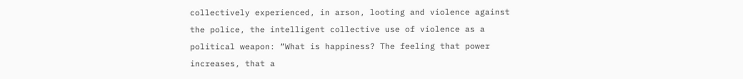collectively experienced, in arson, looting and violence against the police, the intelligent collective use of violence as a political weapon: “What is happiness? The feeling that power increases, that a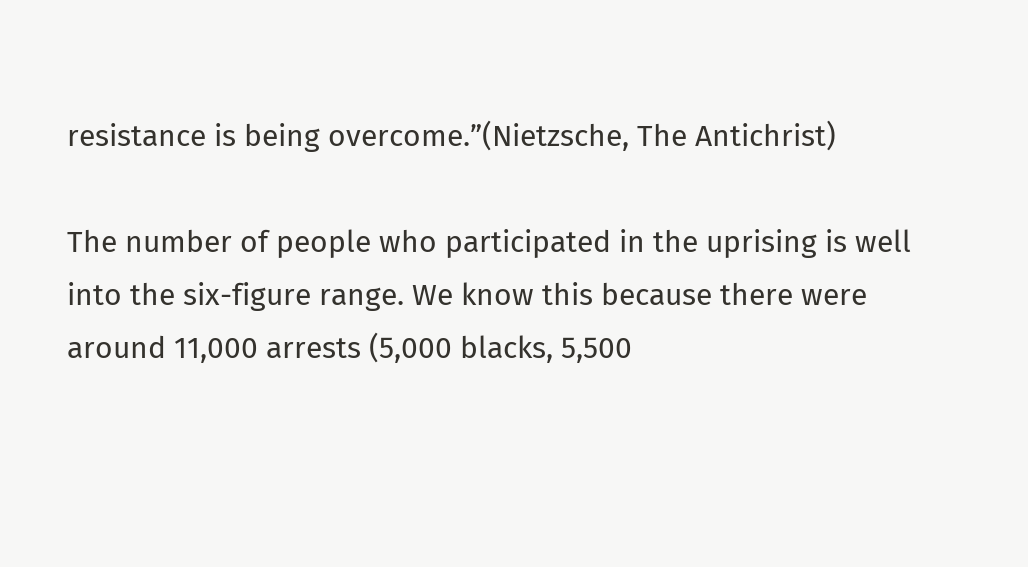resistance is being overcome.”(Nietzsche, The Antichrist)

The number of people who participated in the uprising is well into the six-figure range. We know this because there were around 11,000 arrests (5,000 blacks, 5,500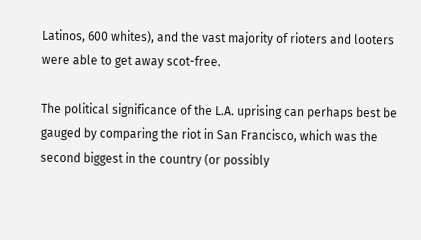Latinos, 600 whites), and the vast majority of rioters and looters were able to get away scot-free.

The political significance of the L.A. uprising can perhaps best be gauged by comparing the riot in San Francisco, which was the second biggest in the country (or possibly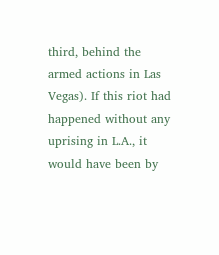third, behind the armed actions in Las Vegas). If this riot had happened without any uprising in L.A., it would have been by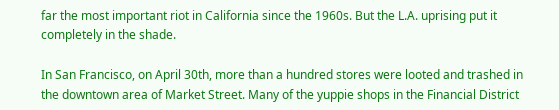far the most important riot in California since the 1960s. But the L.A. uprising put it completely in the shade.

In San Francisco, on April 30th, more than a hundred stores were looted and trashed in the downtown area of Market Street. Many of the yuppie shops in the Financial District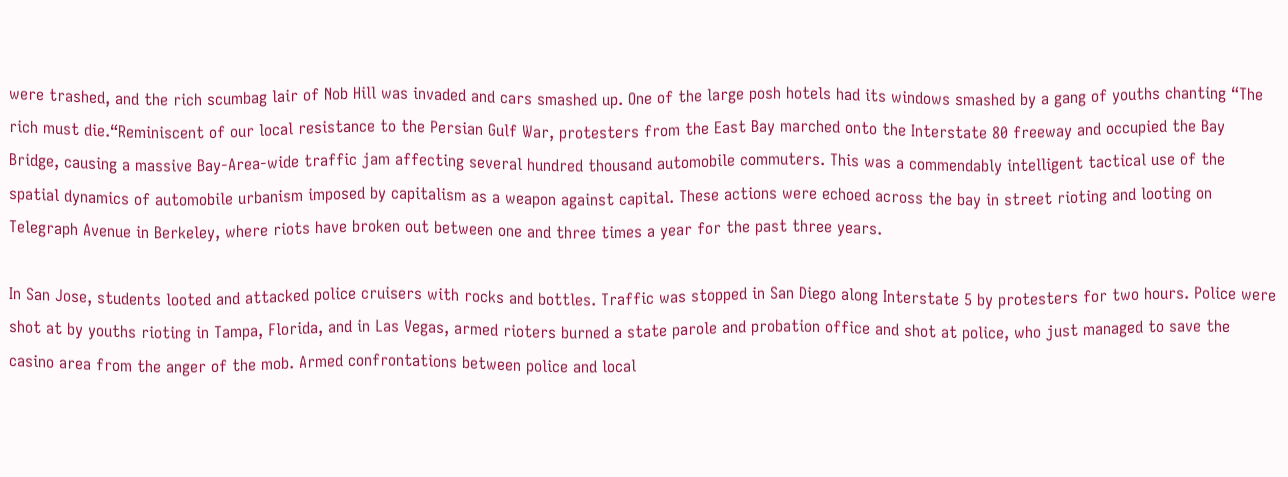were trashed, and the rich scumbag lair of Nob Hill was invaded and cars smashed up. One of the large posh hotels had its windows smashed by a gang of youths chanting “The rich must die.“Reminiscent of our local resistance to the Persian Gulf War, protesters from the East Bay marched onto the Interstate 80 freeway and occupied the Bay Bridge, causing a massive Bay-Area-wide traffic jam affecting several hundred thousand automobile commuters. This was a commendably intelligent tactical use of the spatial dynamics of automobile urbanism imposed by capitalism as a weapon against capital. These actions were echoed across the bay in street rioting and looting on Telegraph Avenue in Berkeley, where riots have broken out between one and three times a year for the past three years.

In San Jose, students looted and attacked police cruisers with rocks and bottles. Traffic was stopped in San Diego along Interstate 5 by protesters for two hours. Police were shot at by youths rioting in Tampa, Florida, and in Las Vegas, armed rioters burned a state parole and probation office and shot at police, who just managed to save the casino area from the anger of the mob. Armed confrontations between police and local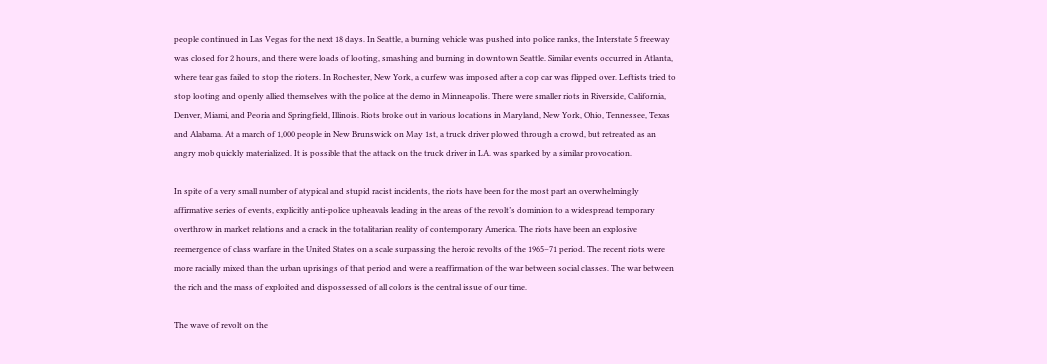people continued in Las Vegas for the next 18 days. In Seattle, a burning vehicle was pushed into police ranks, the Interstate 5 freeway was closed for 2 hours, and there were loads of looting, smashing and burning in downtown Seattle. Similar events occurred in Atlanta, where tear gas failed to stop the rioters. In Rochester, New York, a curfew was imposed after a cop car was flipped over. Leftists tried to stop looting and openly allied themselves with the police at the demo in Minneapolis. There were smaller riots in Riverside, California, Denver, Miami, and Peoria and Springfield, Illinois. Riots broke out in various locations in Maryland, New York, Ohio, Tennessee, Texas and Alabama. At a march of 1,000 people in New Brunswick on May 1st, a truck driver plowed through a crowd, but retreated as an angry mob quickly materialized. It is possible that the attack on the truck driver in LA. was sparked by a similar provocation.

In spite of a very small number of atypical and stupid racist incidents, the riots have been for the most part an overwhelmingly affirmative series of events, explicitly anti-police upheavals leading in the areas of the revolt’s dominion to a widespread temporary overthrow in market relations and a crack in the totalitarian reality of contemporary America. The riots have been an explosive reemergence of class warfare in the United States on a scale surpassing the heroic revolts of the 1965–71 period. The recent riots were more racially mixed than the urban uprisings of that period and were a reaffirmation of the war between social classes. The war between the rich and the mass of exploited and dispossessed of all colors is the central issue of our time.

The wave of revolt on the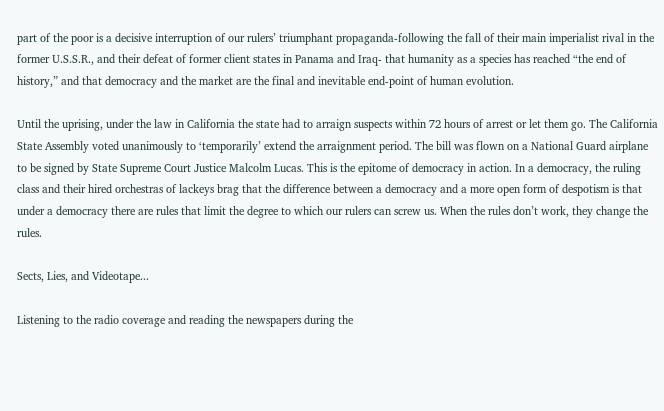part of the poor is a decisive interruption of our rulers’ triumphant propaganda-following the fall of their main imperialist rival in the former U.S.S.R., and their defeat of former client states in Panama and Iraq- that humanity as a species has reached “the end of history,” and that democracy and the market are the final and inevitable end-point of human evolution.

Until the uprising, under the law in California the state had to arraign suspects within 72 hours of arrest or let them go. The California State Assembly voted unanimously to ‘temporarily’ extend the arraignment period. The bill was flown on a National Guard airplane to be signed by State Supreme Court Justice Malcolm Lucas. This is the epitome of democracy in action. In a democracy, the ruling class and their hired orchestras of lackeys brag that the difference between a democracy and a more open form of despotism is that under a democracy there are rules that limit the degree to which our rulers can screw us. When the rules don’t work, they change the rules.

Sects, Lies, and Videotape...

Listening to the radio coverage and reading the newspapers during the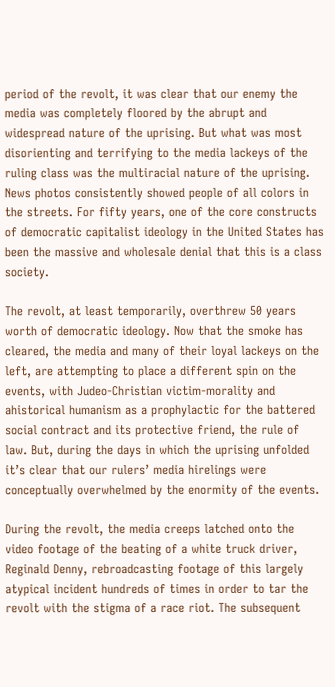period of the revolt, it was clear that our enemy the media was completely floored by the abrupt and widespread nature of the uprising. But what was most disorienting and terrifying to the media lackeys of the ruling class was the multiracial nature of the uprising. News photos consistently showed people of all colors in the streets. For fifty years, one of the core constructs of democratic capitalist ideology in the United States has been the massive and wholesale denial that this is a class society.

The revolt, at least temporarily, overthrew 50 years worth of democratic ideology. Now that the smoke has cleared, the media and many of their loyal lackeys on the left, are attempting to place a different spin on the events, with Judeo-Christian victim-morality and ahistorical humanism as a prophylactic for the battered social contract and its protective friend, the rule of law. But, during the days in which the uprising unfolded it’s clear that our rulers’ media hirelings were conceptually overwhelmed by the enormity of the events.

During the revolt, the media creeps latched onto the video footage of the beating of a white truck driver, Reginald Denny, rebroadcasting footage of this largely atypical incident hundreds of times in order to tar the revolt with the stigma of a race riot. The subsequent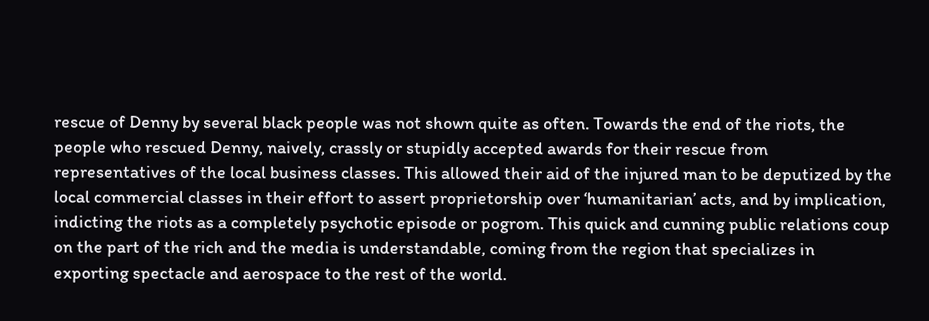rescue of Denny by several black people was not shown quite as often. Towards the end of the riots, the people who rescued Denny, naively, crassly or stupidly accepted awards for their rescue from representatives of the local business classes. This allowed their aid of the injured man to be deputized by the local commercial classes in their effort to assert proprietorship over ‘humanitarian’ acts, and by implication, indicting the riots as a completely psychotic episode or pogrom. This quick and cunning public relations coup on the part of the rich and the media is understandable, coming from the region that specializes in exporting spectacle and aerospace to the rest of the world.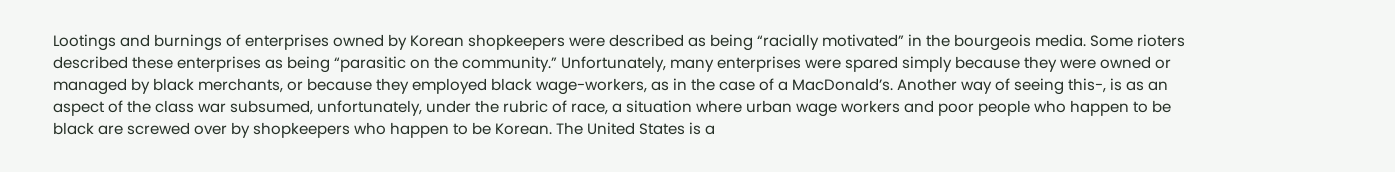Lootings and burnings of enterprises owned by Korean shopkeepers were described as being “racially motivated” in the bourgeois media. Some rioters described these enterprises as being “parasitic on the community.” Unfortunately, many enterprises were spared simply because they were owned or managed by black merchants, or because they employed black wage-workers, as in the case of a MacDonald’s. Another way of seeing this-, is as an aspect of the class war subsumed, unfortunately, under the rubric of race, a situation where urban wage workers and poor people who happen to be black are screwed over by shopkeepers who happen to be Korean. The United States is a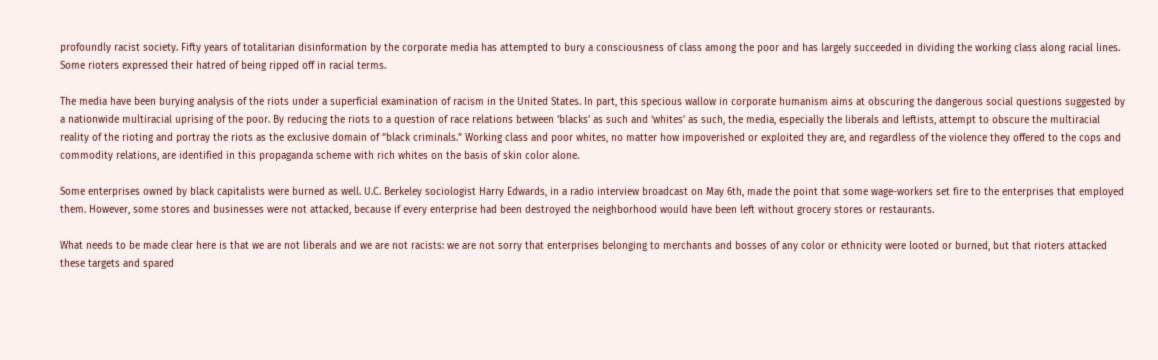profoundly racist society. Fifty years of totalitarian disinformation by the corporate media has attempted to bury a consciousness of class among the poor and has largely succeeded in dividing the working class along racial lines. Some rioters expressed their hatred of being ripped off in racial terms.

The media have been burying analysis of the riots under a superficial examination of racism in the United States. In part, this specious wallow in corporate humanism aims at obscuring the dangerous social questions suggested by a nationwide multiracial uprising of the poor. By reducing the riots to a question of race relations between ‘blacks’ as such and ‘whites’ as such, the media, especially the liberals and leftists, attempt to obscure the multiracial reality of the rioting and portray the riots as the exclusive domain of “black criminals.” Working class and poor whites, no matter how impoverished or exploited they are, and regardless of the violence they offered to the cops and commodity relations, are identified in this propaganda scheme with rich whites on the basis of skin color alone.

Some enterprises owned by black capitalists were burned as well. U.C. Berkeley sociologist Harry Edwards, in a radio interview broadcast on May 6th, made the point that some wage-workers set fire to the enterprises that employed them. However, some stores and businesses were not attacked, because if every enterprise had been destroyed the neighborhood would have been left without grocery stores or restaurants.

What needs to be made clear here is that we are not liberals and we are not racists: we are not sorry that enterprises belonging to merchants and bosses of any color or ethnicity were looted or burned, but that rioters attacked these targets and spared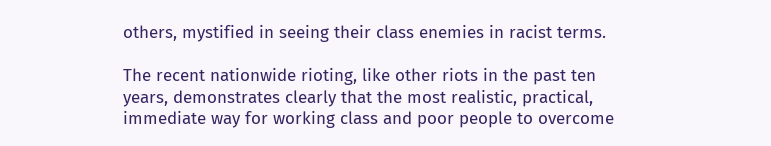others, mystified in seeing their class enemies in racist terms.

The recent nationwide rioting, like other riots in the past ten years, demonstrates clearly that the most realistic, practical, immediate way for working class and poor people to overcome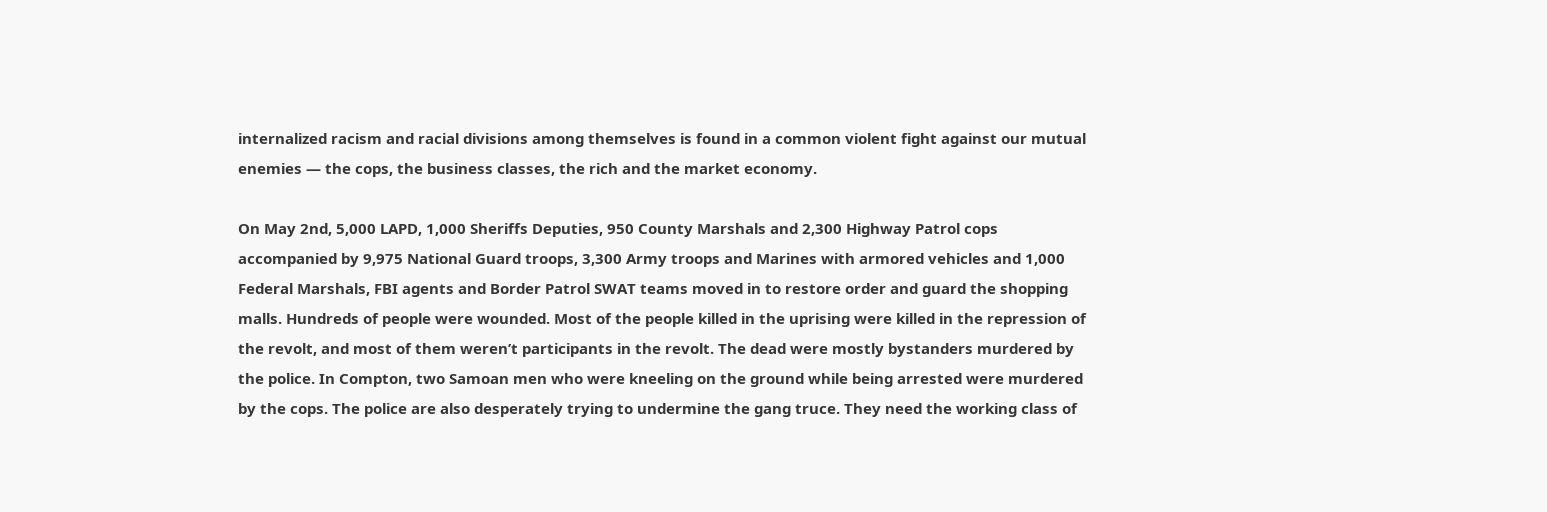internalized racism and racial divisions among themselves is found in a common violent fight against our mutual enemies — the cops, the business classes, the rich and the market economy.

On May 2nd, 5,000 LAPD, 1,000 Sheriffs Deputies, 950 County Marshals and 2,300 Highway Patrol cops accompanied by 9,975 National Guard troops, 3,300 Army troops and Marines with armored vehicles and 1,000 Federal Marshals, FBI agents and Border Patrol SWAT teams moved in to restore order and guard the shopping malls. Hundreds of people were wounded. Most of the people killed in the uprising were killed in the repression of the revolt, and most of them weren’t participants in the revolt. The dead were mostly bystanders murdered by the police. In Compton, two Samoan men who were kneeling on the ground while being arrested were murdered by the cops. The police are also desperately trying to undermine the gang truce. They need the working class of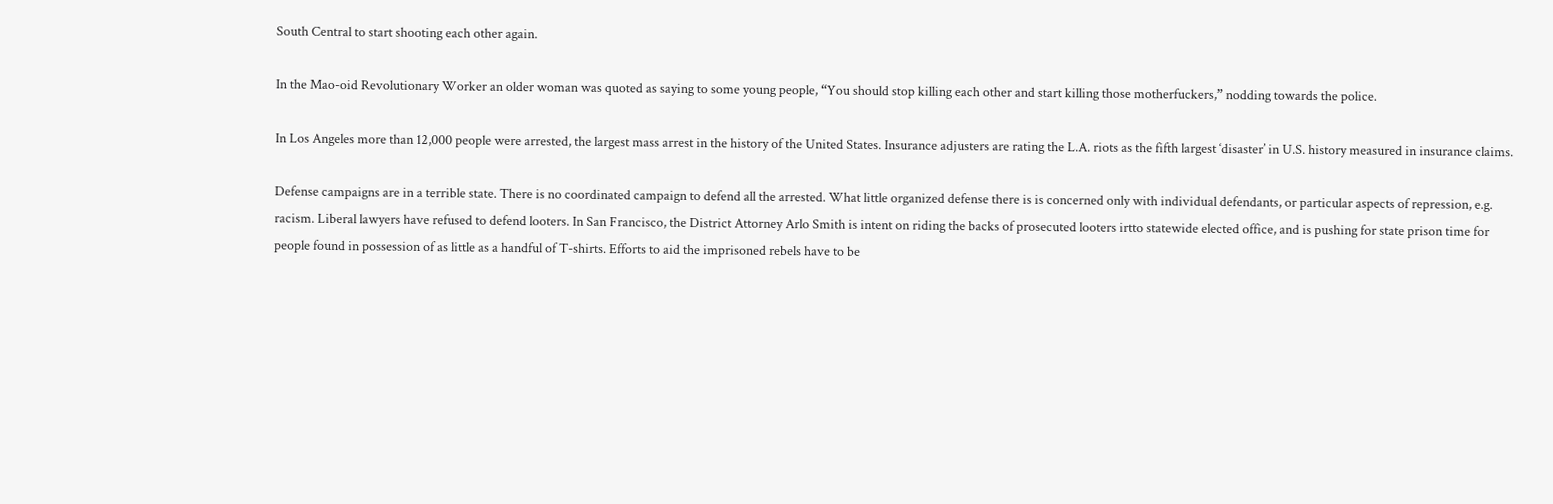South Central to start shooting each other again.

In the Mao-oid Revolutionary Worker an older woman was quoted as saying to some young people, “You should stop killing each other and start killing those motherfuckers,” nodding towards the police.

In Los Angeles more than 12,000 people were arrested, the largest mass arrest in the history of the United States. Insurance adjusters are rating the L.A. riots as the fifth largest ‘disaster’ in U.S. history measured in insurance claims.

Defense campaigns are in a terrible state. There is no coordinated campaign to defend all the arrested. What little organized defense there is is concerned only with individual defendants, or particular aspects of repression, e.g. racism. Liberal lawyers have refused to defend looters. In San Francisco, the District Attorney Arlo Smith is intent on riding the backs of prosecuted looters irtto statewide elected office, and is pushing for state prison time for people found in possession of as little as a handful of T-shirts. Efforts to aid the imprisoned rebels have to be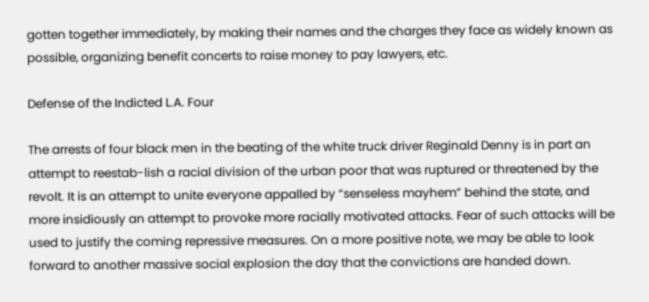gotten together immediately, by making their names and the charges they face as widely known as possible, organizing benefit concerts to raise money to pay lawyers, etc.

Defense of the Indicted L.A. Four

The arrests of four black men in the beating of the white truck driver Reginald Denny is in part an attempt to reestab-lish a racial division of the urban poor that was ruptured or threatened by the revolt. It is an attempt to unite everyone appalled by “senseless mayhem” behind the state, and more insidiously an attempt to provoke more racially motivated attacks. Fear of such attacks will be used to justify the coming repressive measures. On a more positive note, we may be able to look forward to another massive social explosion the day that the convictions are handed down.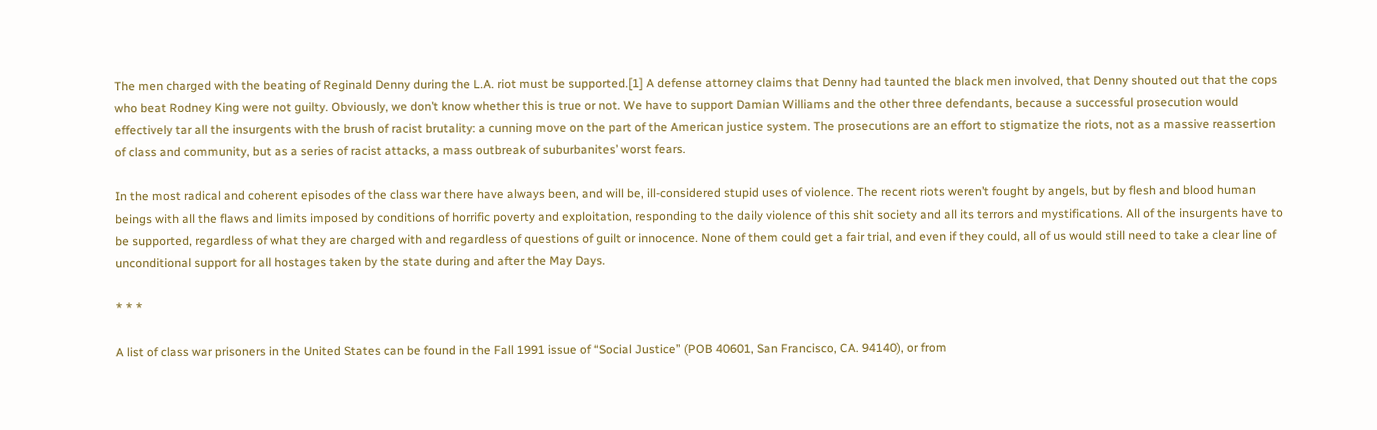The men charged with the beating of Reginald Denny during the L.A. riot must be supported.[1] A defense attorney claims that Denny had taunted the black men involved, that Denny shouted out that the cops who beat Rodney King were not guilty. Obviously, we don’t know whether this is true or not. We have to support Damian Williams and the other three defendants, because a successful prosecution would effectively tar all the insurgents with the brush of racist brutality: a cunning move on the part of the American justice system. The prosecutions are an effort to stigmatize the riots, not as a massive reassertion of class and community, but as a series of racist attacks, a mass outbreak of suburbanites’ worst fears.

In the most radical and coherent episodes of the class war there have always been, and will be, ill-considered stupid uses of violence. The recent riots weren’t fought by angels, but by flesh and blood human beings with all the flaws and limits imposed by conditions of horrific poverty and exploitation, responding to the daily violence of this shit society and all its terrors and mystifications. All of the insurgents have to be supported, regardless of what they are charged with and regardless of questions of guilt or innocence. None of them could get a fair trial, and even if they could, all of us would still need to take a clear line of unconditional support for all hostages taken by the state during and after the May Days.

* * *

A list of class war prisoners in the United States can be found in the Fall 1991 issue of “Social Justice” (POB 40601, San Francisco, CA. 94140), or from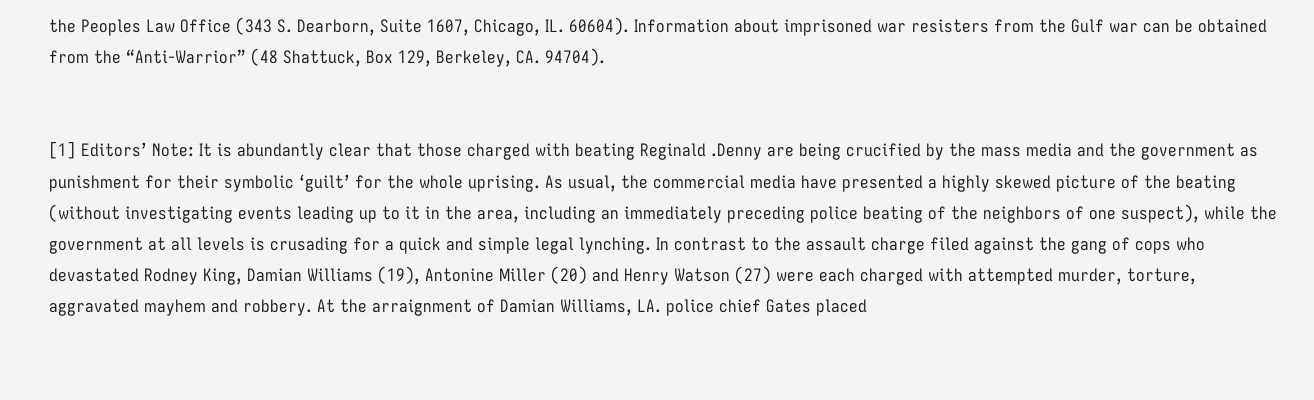the Peoples Law Office (343 S. Dearborn, Suite 1607, Chicago, IL. 60604). Information about imprisoned war resisters from the Gulf war can be obtained from the “Anti-Warrior” (48 Shattuck, Box 129, Berkeley, CA. 94704).


[1] Editors’ Note: It is abundantly clear that those charged with beating Reginald .Denny are being crucified by the mass media and the government as punishment for their symbolic ‘guilt’ for the whole uprising. As usual, the commercial media have presented a highly skewed picture of the beating (without investigating events leading up to it in the area, including an immediately preceding police beating of the neighbors of one suspect), while the government at all levels is crusading for a quick and simple legal lynching. In contrast to the assault charge filed against the gang of cops who devastated Rodney King, Damian Williams (19), Antonine Miller (20) and Henry Watson (27) were each charged with attempted murder, torture, aggravated mayhem and robbery. At the arraignment of Damian Williams, LA. police chief Gates placed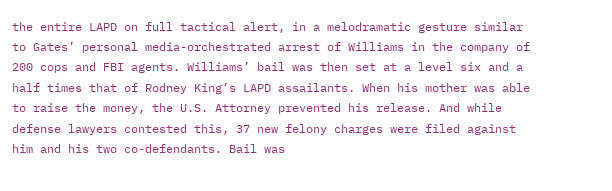the entire LAPD on full tactical alert, in a melodramatic gesture similar to Gates’ personal media-orchestrated arrest of Williams in the company of 200 cops and FBI agents. Williams’ bail was then set at a level six and a half times that of Rodney King’s LAPD assailants. When his mother was able to raise the money, the U.S. Attorney prevented his release. And while defense lawyers contested this, 37 new felony charges were filed against him and his two co-defendants. Bail was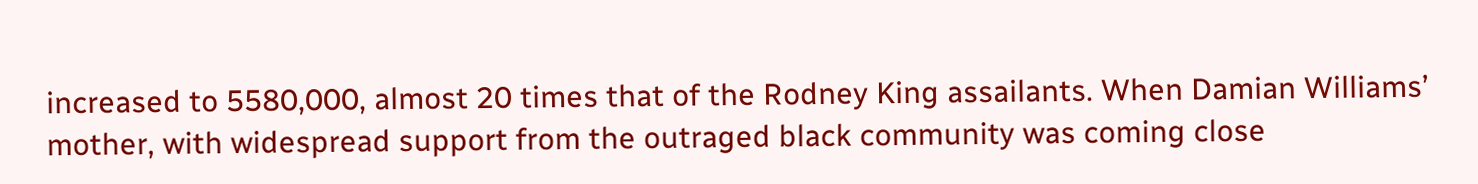increased to 5580,000, almost 20 times that of the Rodney King assailants. When Damian Williams’ mother, with widespread support from the outraged black community was coming close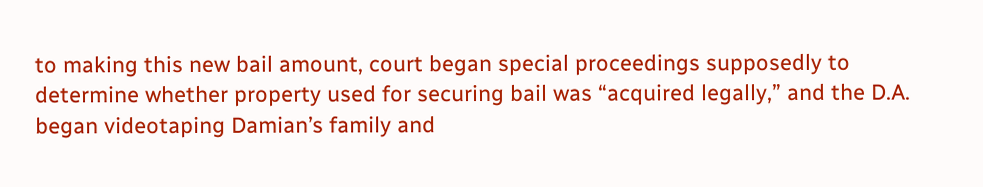to making this new bail amount, court began special proceedings supposedly to determine whether property used for securing bail was “acquired legally,” and the D.A. began videotaping Damian’s family and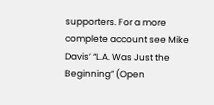supporters. For a more complete account see Mike Davis’ “L.A. Was Just the Beginning” (Open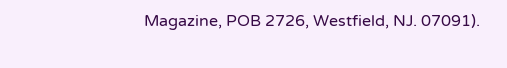Magazine, POB 2726, Westfield, NJ. 07091).